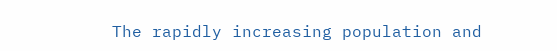The rapidly increasing population and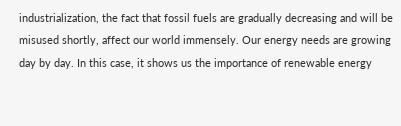industrialization, the fact that fossil fuels are gradually decreasing and will be misused shortly, affect our world immensely. Our energy needs are growing day by day. In this case, it shows us the importance of renewable energy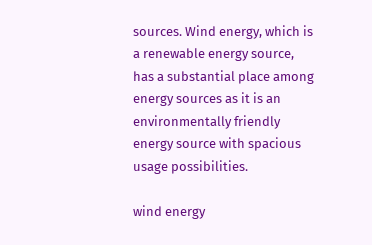sources. Wind energy, which is a renewable energy source, has a substantial place among energy sources as it is an environmentally friendly energy source with spacious usage possibilities.

wind energy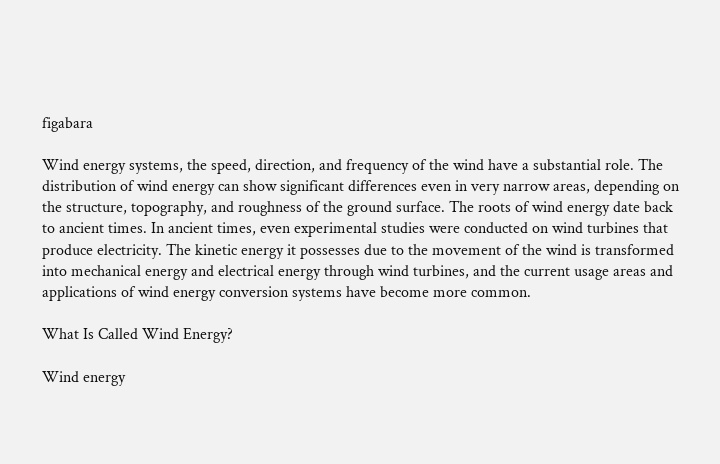figabara

Wind energy systems, the speed, direction, and frequency of the wind have a substantial role. The distribution of wind energy can show significant differences even in very narrow areas, depending on the structure, topography, and roughness of the ground surface. The roots of wind energy date back to ancient times. In ancient times, even experimental studies were conducted on wind turbines that produce electricity. The kinetic energy it possesses due to the movement of the wind is transformed into mechanical energy and electrical energy through wind turbines, and the current usage areas and applications of wind energy conversion systems have become more common.

What Is Called Wind Energy?

Wind energy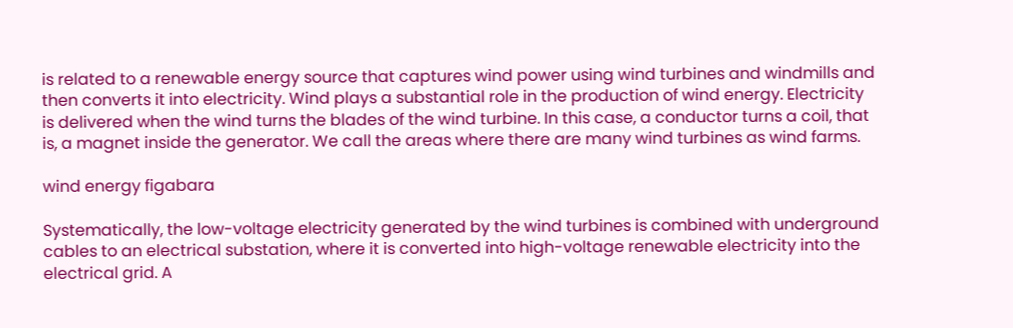is related to a renewable energy source that captures wind power using wind turbines and windmills and then converts it into electricity. Wind plays a substantial role in the production of wind energy. Electricity is delivered when the wind turns the blades of the wind turbine. In this case, a conductor turns a coil, that is, a magnet inside the generator. We call the areas where there are many wind turbines as wind farms.

wind energy figabara

Systematically, the low-voltage electricity generated by the wind turbines is combined with underground cables to an electrical substation, where it is converted into high-voltage renewable electricity into the electrical grid. A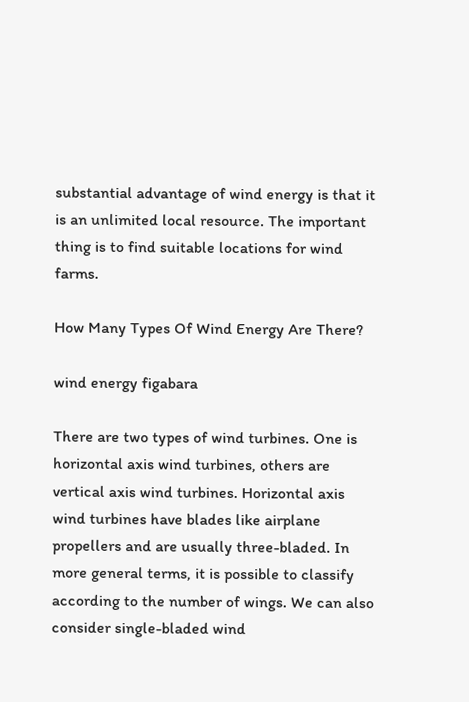substantial advantage of wind energy is that it is an unlimited local resource. The important thing is to find suitable locations for wind farms.

How Many Types Of Wind Energy Are There?

wind energy figabara

There are two types of wind turbines. One is horizontal axis wind turbines, others are vertical axis wind turbines. Horizontal axis wind turbines have blades like airplane propellers and are usually three-bladed. In more general terms, it is possible to classify according to the number of wings. We can also consider single-bladed wind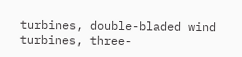turbines, double-bladed wind turbines, three-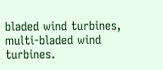bladed wind turbines, multi-bladed wind turbines.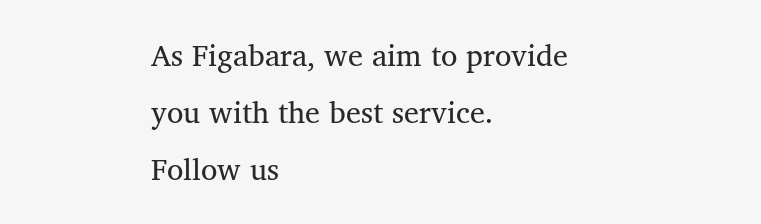As Figabara, we aim to provide you with the best service. Follow us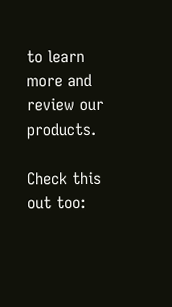to learn more and review our products.

Check this out too: